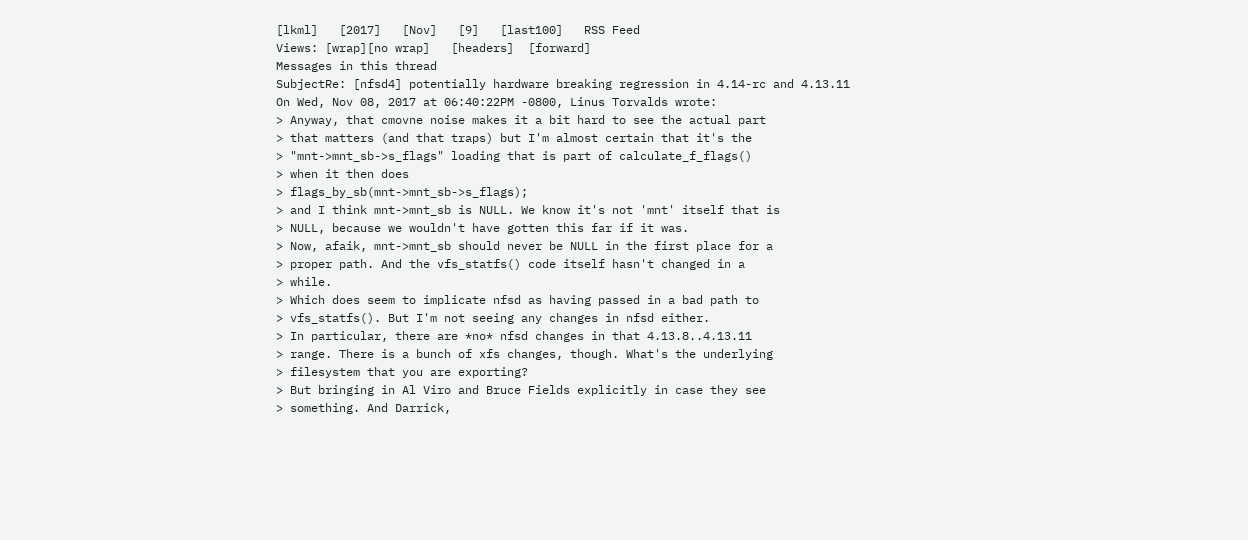[lkml]   [2017]   [Nov]   [9]   [last100]   RSS Feed
Views: [wrap][no wrap]   [headers]  [forward]
Messages in this thread
SubjectRe: [nfsd4] potentially hardware breaking regression in 4.14-rc and 4.13.11
On Wed, Nov 08, 2017 at 06:40:22PM -0800, Linus Torvalds wrote:
> Anyway, that cmovne noise makes it a bit hard to see the actual part
> that matters (and that traps) but I'm almost certain that it's the
> "mnt->mnt_sb->s_flags" loading that is part of calculate_f_flags()
> when it then does
> flags_by_sb(mnt->mnt_sb->s_flags);
> and I think mnt->mnt_sb is NULL. We know it's not 'mnt' itself that is
> NULL, because we wouldn't have gotten this far if it was.
> Now, afaik, mnt->mnt_sb should never be NULL in the first place for a
> proper path. And the vfs_statfs() code itself hasn't changed in a
> while.
> Which does seem to implicate nfsd as having passed in a bad path to
> vfs_statfs(). But I'm not seeing any changes in nfsd either.
> In particular, there are *no* nfsd changes in that 4.13.8..4.13.11
> range. There is a bunch of xfs changes, though. What's the underlying
> filesystem that you are exporting?
> But bringing in Al Viro and Bruce Fields explicitly in case they see
> something. And Darrick,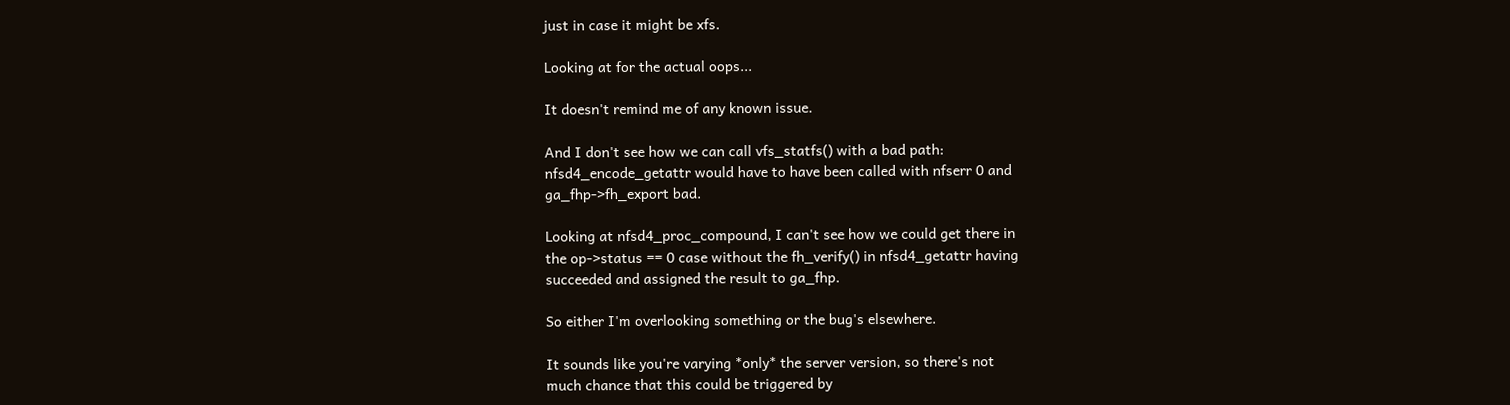just in case it might be xfs.

Looking at for the actual oops...

It doesn't remind me of any known issue.

And I don't see how we can call vfs_statfs() with a bad path:
nfsd4_encode_getattr would have to have been called with nfserr 0 and
ga_fhp->fh_export bad.

Looking at nfsd4_proc_compound, I can't see how we could get there in
the op->status == 0 case without the fh_verify() in nfsd4_getattr having
succeeded and assigned the result to ga_fhp.

So either I'm overlooking something or the bug's elsewhere.

It sounds like you're varying *only* the server version, so there's not
much chance that this could be triggered by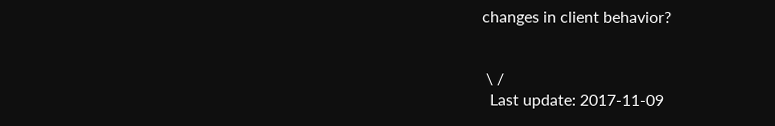changes in client behavior?


 \ /
  Last update: 2017-11-09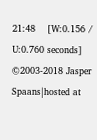21:48    [W:0.156 / U:0.760 seconds]
©2003-2018 Jasper Spaans|hosted at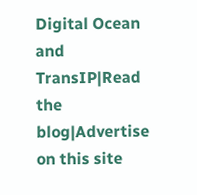Digital Ocean and TransIP|Read the blog|Advertise on this site